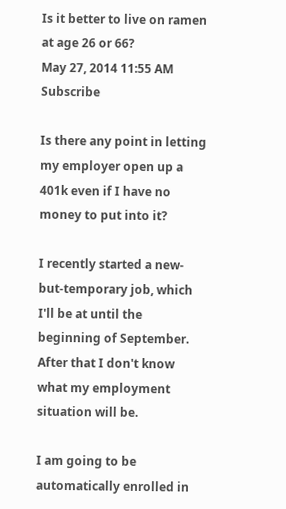Is it better to live on ramen at age 26 or 66?
May 27, 2014 11:55 AM   Subscribe

Is there any point in letting my employer open up a 401k even if I have no money to put into it?

I recently started a new-but-temporary job, which I'll be at until the beginning of September. After that I don't know what my employment situation will be.

I am going to be automatically enrolled in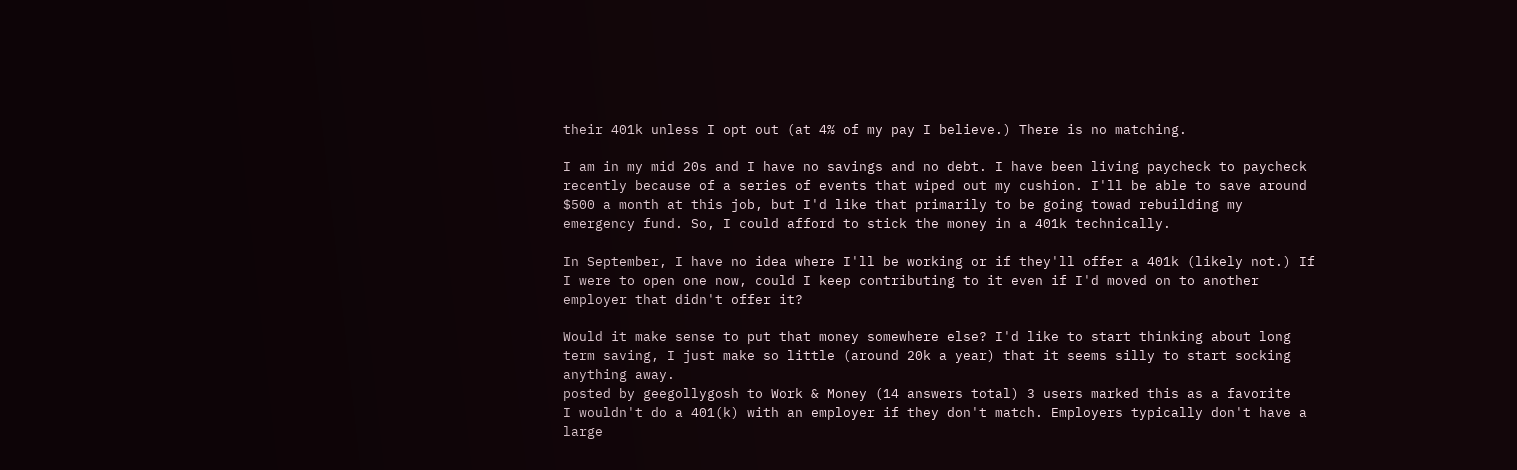their 401k unless I opt out (at 4% of my pay I believe.) There is no matching.

I am in my mid 20s and I have no savings and no debt. I have been living paycheck to paycheck recently because of a series of events that wiped out my cushion. I'll be able to save around $500 a month at this job, but I'd like that primarily to be going towad rebuilding my emergency fund. So, I could afford to stick the money in a 401k technically.

In September, I have no idea where I'll be working or if they'll offer a 401k (likely not.) If I were to open one now, could I keep contributing to it even if I'd moved on to another employer that didn't offer it?

Would it make sense to put that money somewhere else? I'd like to start thinking about long term saving, I just make so little (around 20k a year) that it seems silly to start socking anything away.
posted by geegollygosh to Work & Money (14 answers total) 3 users marked this as a favorite
I wouldn't do a 401(k) with an employer if they don't match. Employers typically don't have a large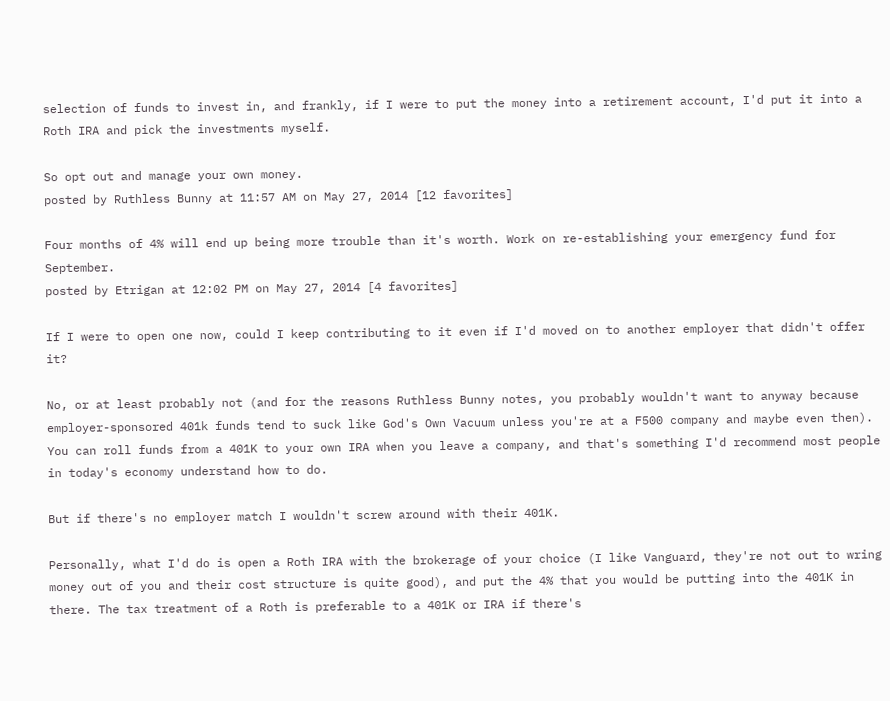selection of funds to invest in, and frankly, if I were to put the money into a retirement account, I'd put it into a Roth IRA and pick the investments myself.

So opt out and manage your own money.
posted by Ruthless Bunny at 11:57 AM on May 27, 2014 [12 favorites]

Four months of 4% will end up being more trouble than it's worth. Work on re-establishing your emergency fund for September.
posted by Etrigan at 12:02 PM on May 27, 2014 [4 favorites]

If I were to open one now, could I keep contributing to it even if I'd moved on to another employer that didn't offer it?

No, or at least probably not (and for the reasons Ruthless Bunny notes, you probably wouldn't want to anyway because employer-sponsored 401k funds tend to suck like God's Own Vacuum unless you're at a F500 company and maybe even then). You can roll funds from a 401K to your own IRA when you leave a company, and that's something I'd recommend most people in today's economy understand how to do.

But if there's no employer match I wouldn't screw around with their 401K.

Personally, what I'd do is open a Roth IRA with the brokerage of your choice (I like Vanguard, they're not out to wring money out of you and their cost structure is quite good), and put the 4% that you would be putting into the 401K in there. The tax treatment of a Roth is preferable to a 401K or IRA if there's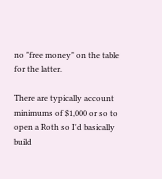no "free money" on the table for the latter.

There are typically account minimums of $1,000 or so to open a Roth so I'd basically build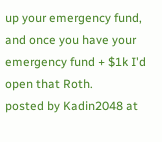up your emergency fund, and once you have your emergency fund + $1k I'd open that Roth.
posted by Kadin2048 at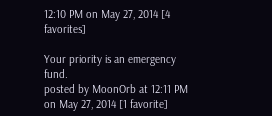12:10 PM on May 27, 2014 [4 favorites]

Your priority is an emergency fund.
posted by MoonOrb at 12:11 PM on May 27, 2014 [1 favorite]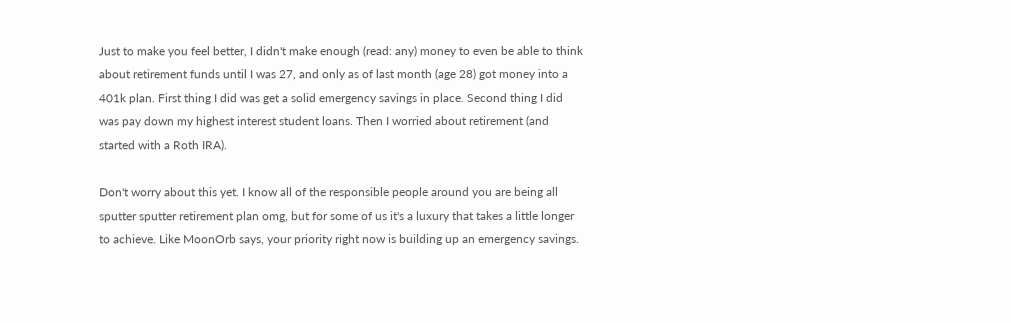Just to make you feel better, I didn't make enough (read: any) money to even be able to think about retirement funds until I was 27, and only as of last month (age 28) got money into a 401k plan. First thing I did was get a solid emergency savings in place. Second thing I did was pay down my highest interest student loans. Then I worried about retirement (and started with a Roth IRA).

Don't worry about this yet. I know all of the responsible people around you are being all sputter sputter retirement plan omg, but for some of us it's a luxury that takes a little longer to achieve. Like MoonOrb says, your priority right now is building up an emergency savings.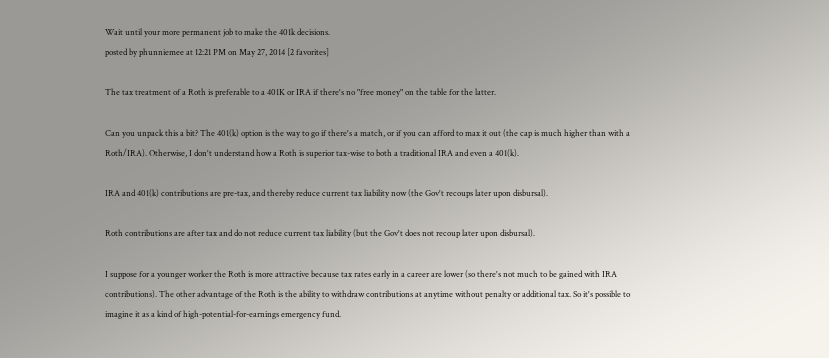Wait until your more permanent job to make the 401k decisions.
posted by phunniemee at 12:21 PM on May 27, 2014 [2 favorites]

The tax treatment of a Roth is preferable to a 401K or IRA if there's no "free money" on the table for the latter.

Can you unpack this a bit? The 401(k) option is the way to go if there's a match, or if you can afford to max it out (the cap is much higher than with a Roth/IRA). Otherwise, I don't understand how a Roth is superior tax-wise to both a traditional IRA and even a 401(k).

IRA and 401(k) contributions are pre-tax, and thereby reduce current tax liability now (the Gov't recoups later upon disbursal).

Roth contributions are after tax and do not reduce current tax liability (but the Gov't does not recoup later upon disbursal).

I suppose for a younger worker the Roth is more attractive because tax rates early in a career are lower (so there's not much to be gained with IRA contributions). The other advantage of the Roth is the ability to withdraw contributions at anytime without penalty or additional tax. So it's possible to imagine it as a kind of high-potential-for-earnings emergency fund.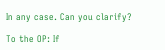In any case. Can you clarify?

To the OP: If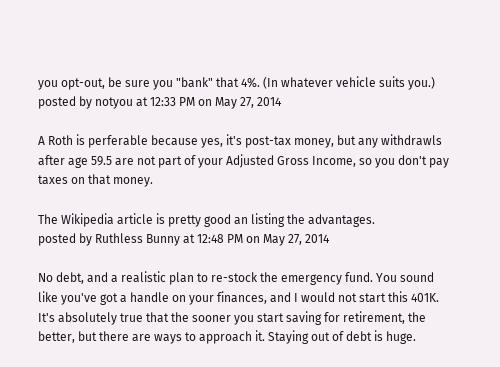you opt-out, be sure you "bank" that 4%. (In whatever vehicle suits you.)
posted by notyou at 12:33 PM on May 27, 2014

A Roth is perferable because yes, it's post-tax money, but any withdrawls after age 59.5 are not part of your Adjusted Gross Income, so you don't pay taxes on that money.

The Wikipedia article is pretty good an listing the advantages.
posted by Ruthless Bunny at 12:48 PM on May 27, 2014

No debt, and a realistic plan to re-stock the emergency fund. You sound like you've got a handle on your finances, and I would not start this 401K. It's absolutely true that the sooner you start saving for retirement, the better, but there are ways to approach it. Staying out of debt is huge.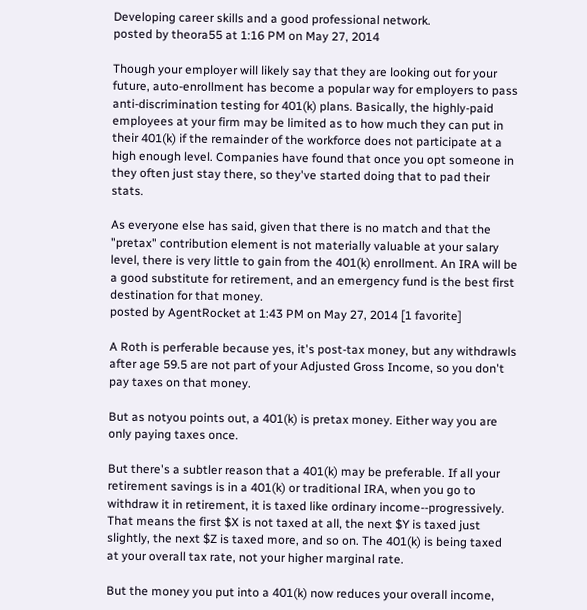Developing career skills and a good professional network.
posted by theora55 at 1:16 PM on May 27, 2014

Though your employer will likely say that they are looking out for your future, auto-enrollment has become a popular way for employers to pass anti-discrimination testing for 401(k) plans. Basically, the highly-paid employees at your firm may be limited as to how much they can put in their 401(k) if the remainder of the workforce does not participate at a high enough level. Companies have found that once you opt someone in they often just stay there, so they've started doing that to pad their stats.

As everyone else has said, given that there is no match and that the "pretax" contribution element is not materially valuable at your salary level, there is very little to gain from the 401(k) enrollment. An IRA will be a good substitute for retirement, and an emergency fund is the best first destination for that money.
posted by AgentRocket at 1:43 PM on May 27, 2014 [1 favorite]

A Roth is perferable because yes, it's post-tax money, but any withdrawls after age 59.5 are not part of your Adjusted Gross Income, so you don't pay taxes on that money.

But as notyou points out, a 401(k) is pretax money. Either way you are only paying taxes once.

But there's a subtler reason that a 401(k) may be preferable. If all your retirement savings is in a 401(k) or traditional IRA, when you go to withdraw it in retirement, it is taxed like ordinary income--progressively. That means the first $X is not taxed at all, the next $Y is taxed just slightly, the next $Z is taxed more, and so on. The 401(k) is being taxed at your overall tax rate, not your higher marginal rate.

But the money you put into a 401(k) now reduces your overall income,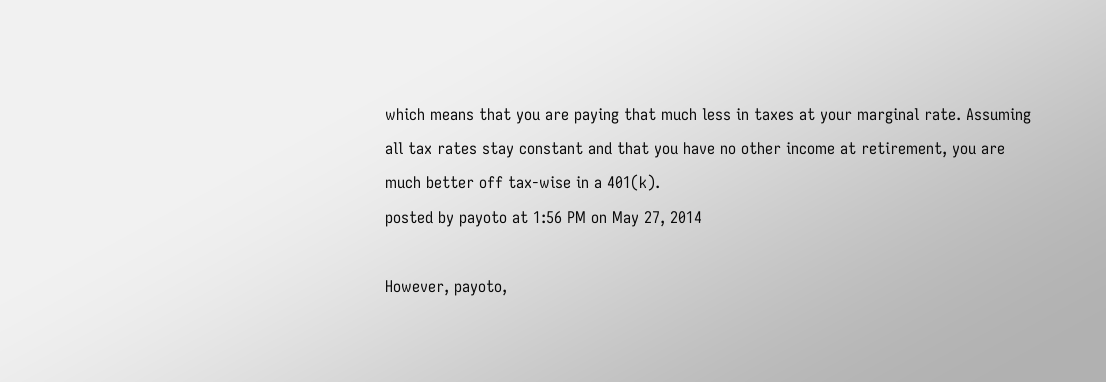which means that you are paying that much less in taxes at your marginal rate. Assuming all tax rates stay constant and that you have no other income at retirement, you are much better off tax-wise in a 401(k).
posted by payoto at 1:56 PM on May 27, 2014

However, payoto,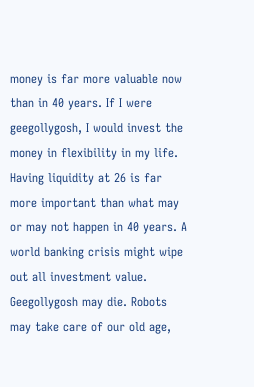money is far more valuable now than in 40 years. If I were geegollygosh, I would invest the money in flexibility in my life. Having liquidity at 26 is far more important than what may or may not happen in 40 years. A world banking crisis might wipe out all investment value. Geegollygosh may die. Robots may take care of our old age,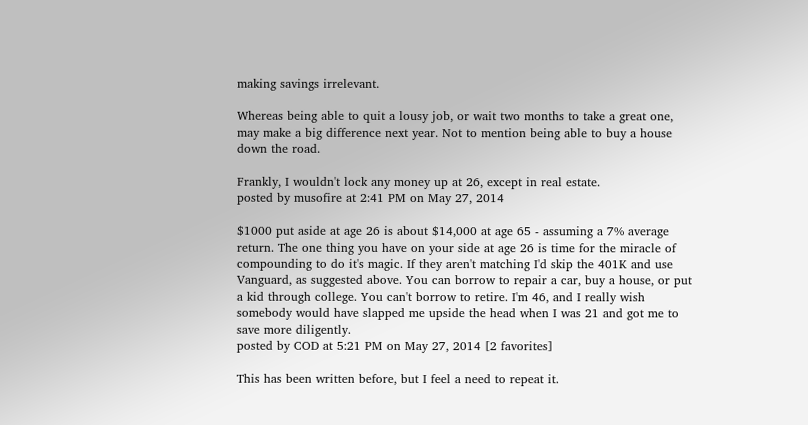making savings irrelevant.

Whereas being able to quit a lousy job, or wait two months to take a great one, may make a big difference next year. Not to mention being able to buy a house down the road.

Frankly, I wouldn't lock any money up at 26, except in real estate.
posted by musofire at 2:41 PM on May 27, 2014

$1000 put aside at age 26 is about $14,000 at age 65 - assuming a 7% average return. The one thing you have on your side at age 26 is time for the miracle of compounding to do it's magic. If they aren't matching I'd skip the 401K and use Vanguard, as suggested above. You can borrow to repair a car, buy a house, or put a kid through college. You can't borrow to retire. I'm 46, and I really wish somebody would have slapped me upside the head when I was 21 and got me to save more diligently.
posted by COD at 5:21 PM on May 27, 2014 [2 favorites]

This has been written before, but I feel a need to repeat it.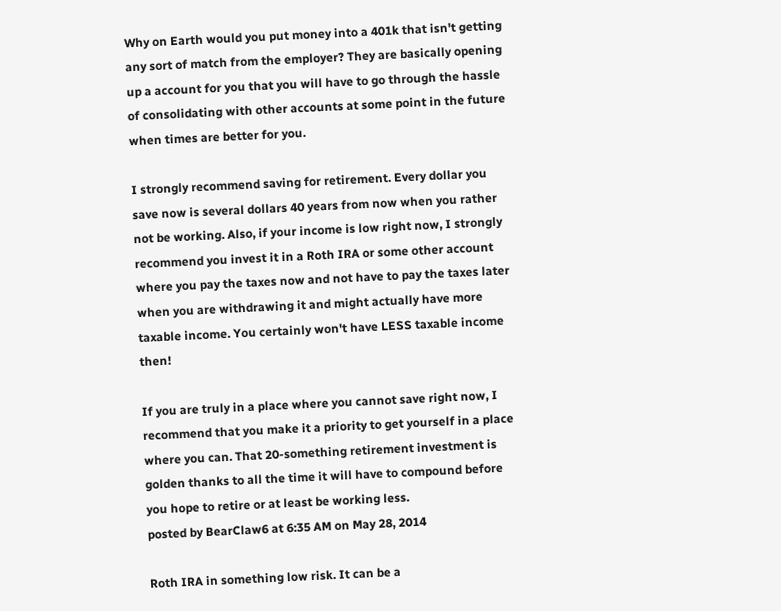Why on Earth would you put money into a 401k that isn't getting any sort of match from the employer? They are basically opening up a account for you that you will have to go through the hassle of consolidating with other accounts at some point in the future when times are better for you.

I strongly recommend saving for retirement. Every dollar you save now is several dollars 40 years from now when you rather not be working. Also, if your income is low right now, I strongly recommend you invest it in a Roth IRA or some other account where you pay the taxes now and not have to pay the taxes later when you are withdrawing it and might actually have more taxable income. You certainly won't have LESS taxable income then!

If you are truly in a place where you cannot save right now, I recommend that you make it a priority to get yourself in a place where you can. That 20-something retirement investment is golden thanks to all the time it will have to compound before you hope to retire or at least be working less.
posted by BearClaw6 at 6:35 AM on May 28, 2014

Roth IRA in something low risk. It can be a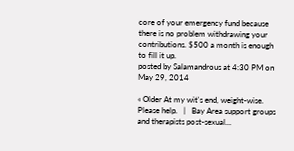core of your emergency fund because there is no problem withdrawing your contributions. $500 a month is enough to fill it up.
posted by Salamandrous at 4:30 PM on May 29, 2014

« Older At my wit's end, weight-wise. Please help.   |   Bay Area support groups and therapists post-sexual...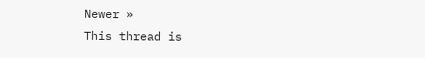Newer »
This thread is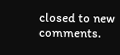closed to new comments.